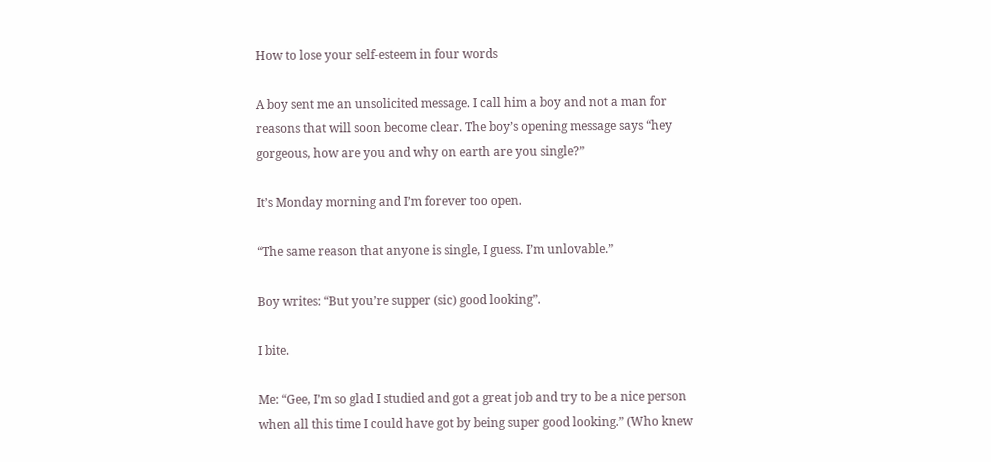How to lose your self-esteem in four words

A boy sent me an unsolicited message. I call him a boy and not a man for reasons that will soon become clear. The boy’s opening message says “hey gorgeous, how are you and why on earth are you single?”

It’s Monday morning and I’m forever too open.

“The same reason that anyone is single, I guess. I’m unlovable.”

Boy writes: “But you’re supper (sic) good looking”.

I bite.

Me: “Gee, I’m so glad I studied and got a great job and try to be a nice person when all this time I could have got by being super good looking.” (Who knew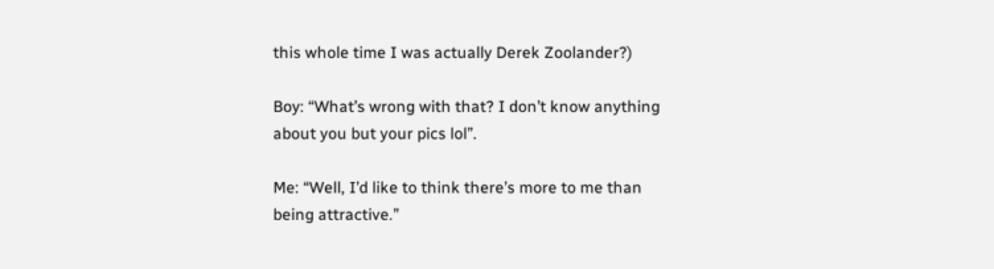this whole time I was actually Derek Zoolander?)

Boy: “What’s wrong with that? I don’t know anything about you but your pics lol”.

Me: “Well, I’d like to think there’s more to me than being attractive.”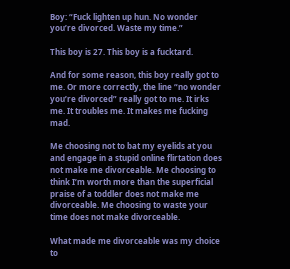Boy: “Fuck lighten up hun. No wonder you’re divorced. Waste my time.”

This boy is 27. This boy is a fucktard.

And for some reason, this boy really got to me. Or more correctly, the line “no wonder you’re divorced” really got to me. It irks me. It troubles me. It makes me fucking mad.

Me choosing not to bat my eyelids at you and engage in a stupid online flirtation does not make me divorceable. Me choosing to think I’m worth more than the superficial praise of a toddler does not make me divorceable. Me choosing to waste your time does not make divorceable.

What made me divorceable was my choice to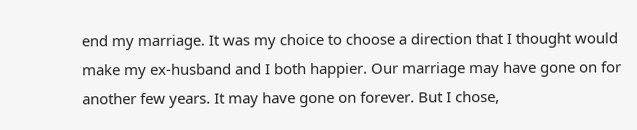end my marriage. It was my choice to choose a direction that I thought would make my ex-husband and I both happier. Our marriage may have gone on for another few years. It may have gone on forever. But I chose,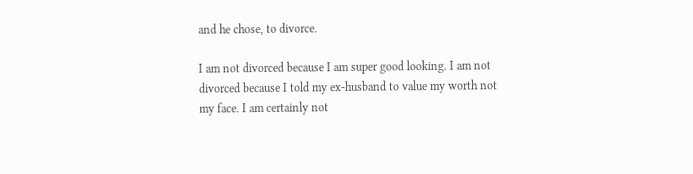and he chose, to divorce.

I am not divorced because I am super good looking. I am not divorced because I told my ex-husband to value my worth not my face. I am certainly not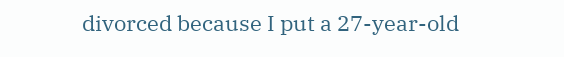divorced because I put a 27-year-old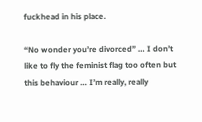fuckhead in his place.

“No wonder you’re divorced” … I don’t like to fly the feminist flag too often but this behaviour … I’m really, really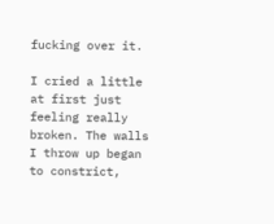fucking over it.

I cried a little at first just feeling really broken. The walls I throw up began to constrict,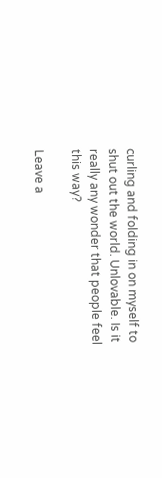curling and folding in on myself to shut out the world. Unlovable. Is it really any wonder that people feel this way?

Leave a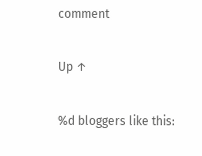comment

Up ↑

%d bloggers like this: